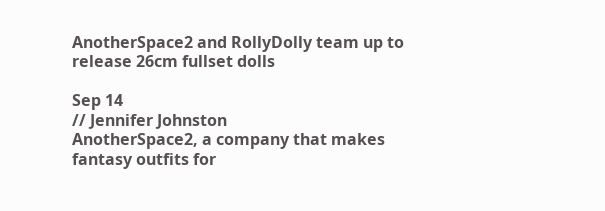AnotherSpace2 and RollyDolly team up to release 26cm fullset dolls

Sep 14
// Jennifer Johnston
AnotherSpace2, a company that makes fantasy outfits for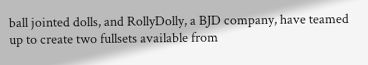ball jointed dolls, and RollyDolly, a BJD company, have teamed up to create two fullsets available from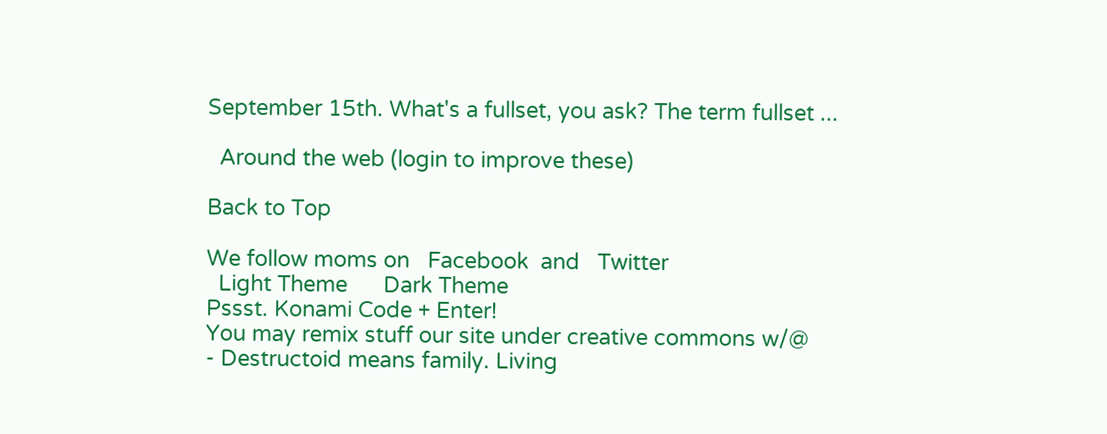September 15th. What's a fullset, you ask? The term fullset ...

  Around the web (login to improve these)

Back to Top

We follow moms on   Facebook  and   Twitter
  Light Theme      Dark Theme
Pssst. Konami Code + Enter!
You may remix stuff our site under creative commons w/@
- Destructoid means family. Living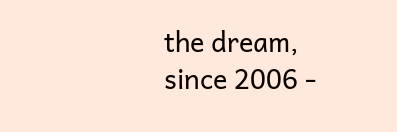the dream, since 2006 -